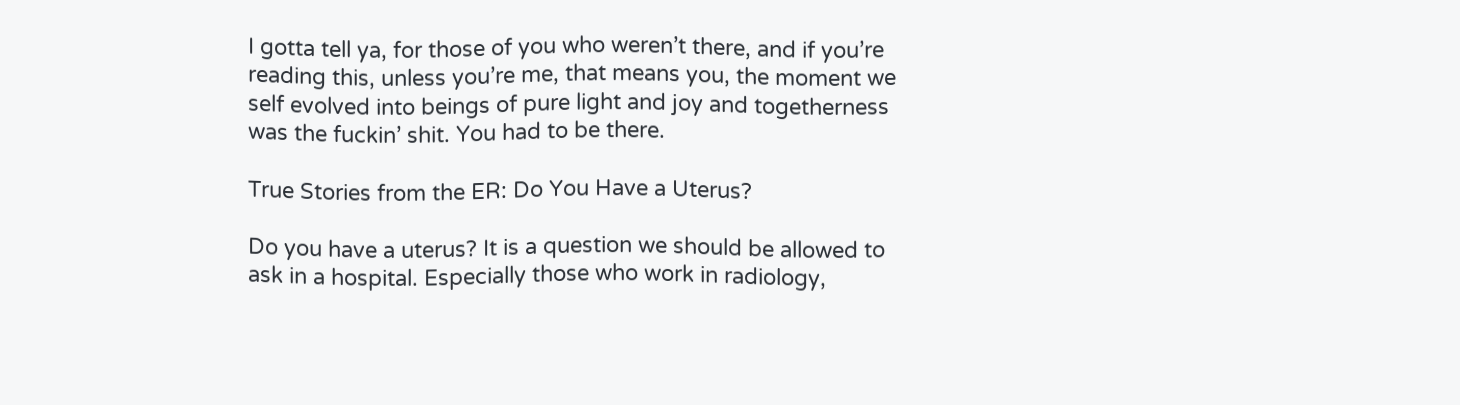I gotta tell ya, for those of you who weren’t there, and if you’re reading this, unless you’re me, that means you, the moment we self evolved into beings of pure light and joy and togetherness was the fuckin’ shit. You had to be there.

True Stories from the ER: Do You Have a Uterus?

Do you have a uterus? It is a question we should be allowed to ask in a hospital. Especially those who work in radiology,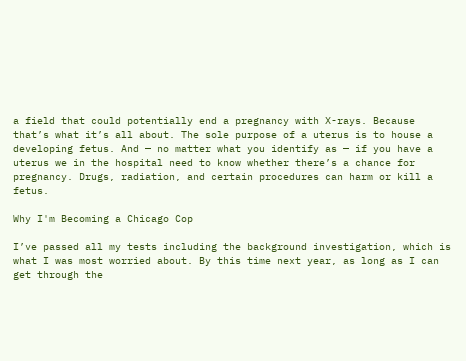a field that could potentially end a pregnancy with X-rays. Because that’s what it’s all about. The sole purpose of a uterus is to house a developing fetus. And — no matter what you identify as — if you have a uterus we in the hospital need to know whether there’s a chance for pregnancy. Drugs, radiation, and certain procedures can harm or kill a fetus.

Why I'm Becoming a Chicago Cop

I’ve passed all my tests including the background investigation, which is what I was most worried about. By this time next year, as long as I can get through the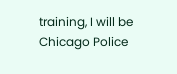training, I will be Chicago Police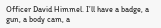Officer David Himmel. I’ll have a badge, a gun, a body cam, a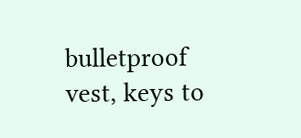bulletproof vest, keys to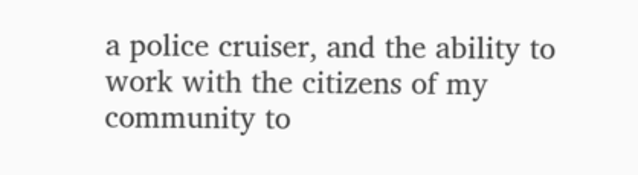a police cruiser, and the ability to work with the citizens of my community to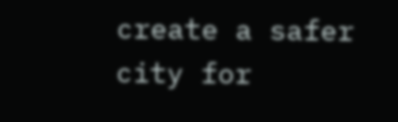create a safer city for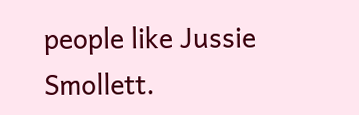people like Jussie Smollett.